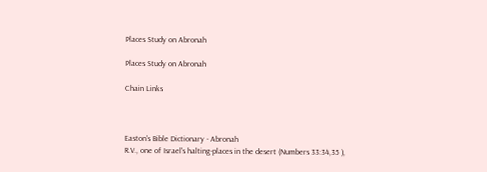Places Study on Abronah

Places Study on Abronah

Chain Links



Easton's Bible Dictionary - Abronah
R.V., one of Israel's halting-places in the desert (Numbers 33:34,35 ),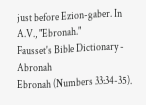just before Ezion-gaber. In A.V., "Ebronah."
Fausset's Bible Dictionary - Abronah
Ebronah (Numbers 33:34-35).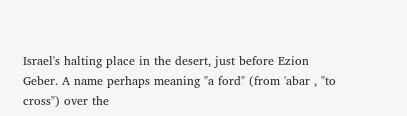Israel's halting place in the desert, just before Ezion Geber. A name perhaps meaning "a ford" (from 'abar , "to cross") over the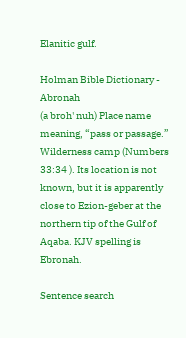Elanitic gulf.

Holman Bible Dictionary - Abronah
(a broh' nuh) Place name meaning, “pass or passage.” Wilderness camp (Numbers 33:34 ). Its location is not known, but it is apparently close to Ezion-geber at the northern tip of the Gulf of Aqaba. KJV spelling is Ebronah.

Sentence search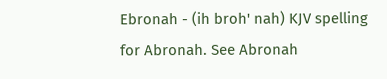Ebronah - (ih broh' nah) KJV spelling for Abronah. See Abronah